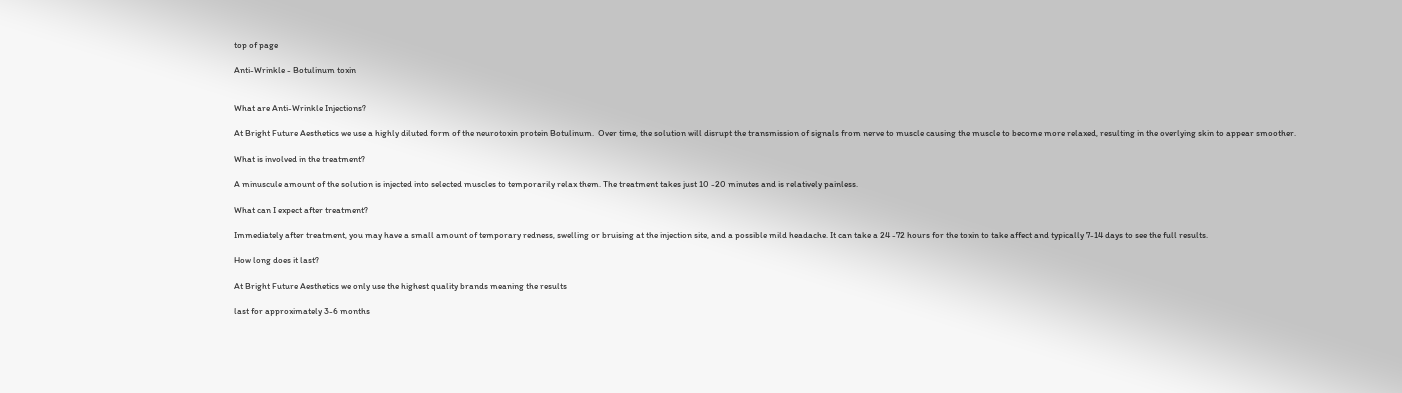top of page

Anti-Wrinkle - Botulinum toxin


What are Anti-Wrinkle Injections?

At Bright Future Aesthetics we use a highly diluted form of the neurotoxin protein Botulinum.  Over time, the solution will disrupt the transmission of signals from nerve to muscle causing the muscle to become more relaxed, resulting in the overlying skin to appear smoother.

What is involved in the treatment?

A minuscule amount of the solution is injected into selected muscles to temporarily relax them. The treatment takes just 10 -20 minutes and is relatively painless.

What can I expect after treatment?

Immediately after treatment, you may have a small amount of temporary redness, swelling or bruising at the injection site, and a possible mild headache. It can take a 24 -72 hours for the toxin to take affect and typically 7-14 days to see the full results.

How long does it last?

At Bright Future Aesthetics we only use the highest quality brands meaning the results

last for approximately 3-6 months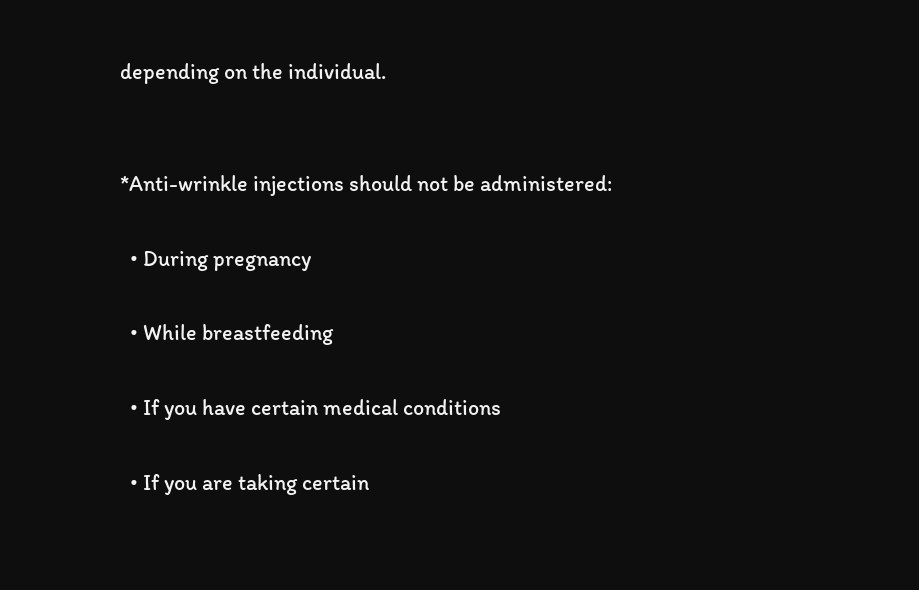depending on the individual.


*Anti-wrinkle injections should not be administered:

  • During pregnancy

  • While breastfeeding

  • If you have certain medical conditions

  • If you are taking certain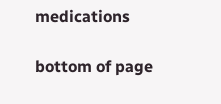medications

bottom of page